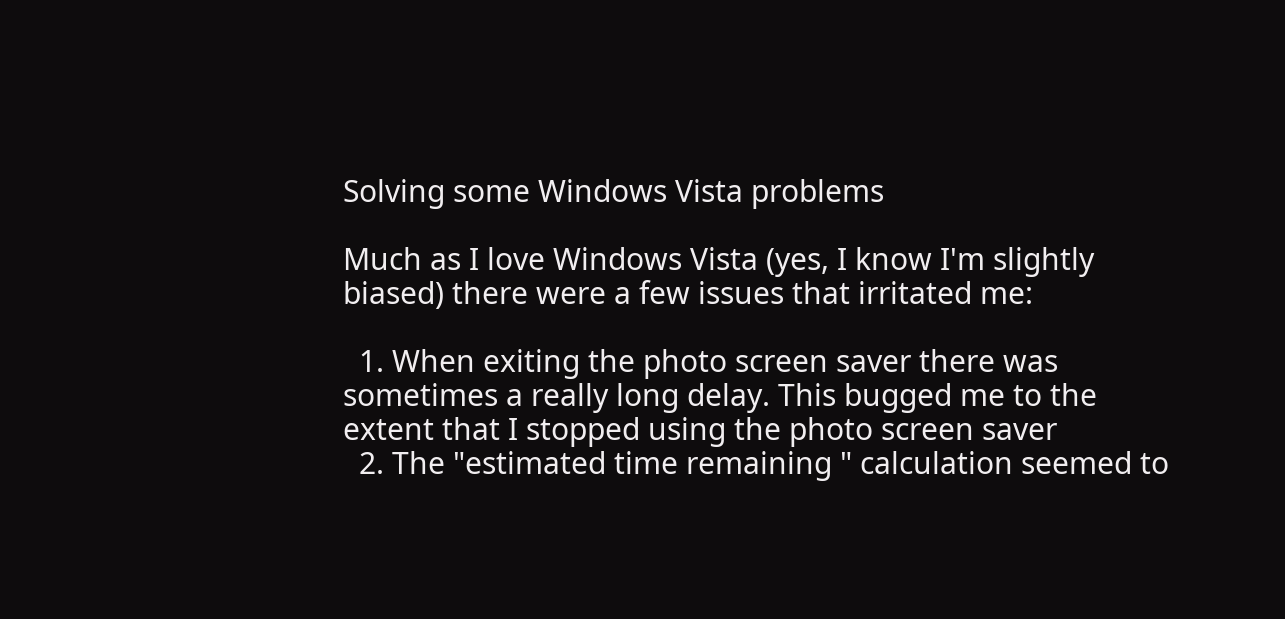Solving some Windows Vista problems

Much as I love Windows Vista (yes, I know I'm slightly biased) there were a few issues that irritated me:

  1. When exiting the photo screen saver there was sometimes a really long delay. This bugged me to the extent that I stopped using the photo screen saver
  2. The "estimated time remaining " calculation seemed to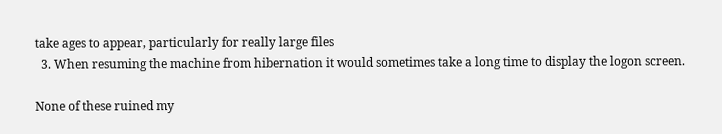take ages to appear, particularly for really large files
  3. When resuming the machine from hibernation it would sometimes take a long time to display the logon screen.

None of these ruined my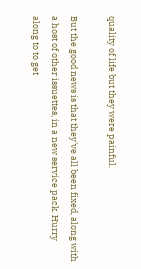quality of life but they were painful.

But the good news is that they've all been fixed, along with a host of other issuettes, in a new service pack. Hurry along to to get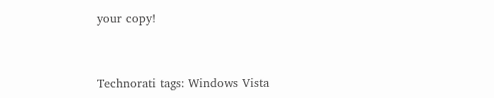your copy!



Technorati tags: Windows Vista